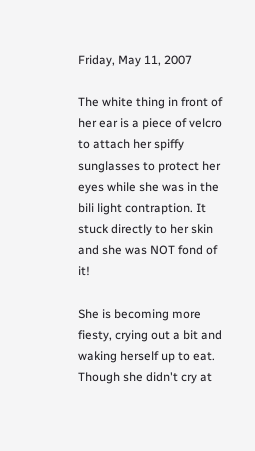Friday, May 11, 2007

The white thing in front of her ear is a piece of velcro to attach her spiffy sunglasses to protect her eyes while she was in the bili light contraption. It stuck directly to her skin and she was NOT fond of it!

She is becoming more fiesty, crying out a bit and waking herself up to eat. Though she didn't cry at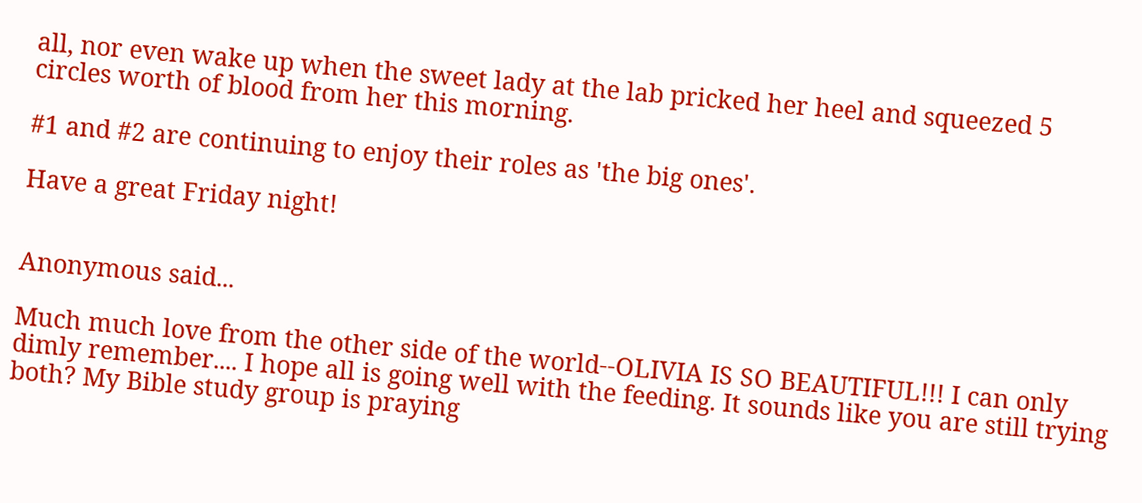all, nor even wake up when the sweet lady at the lab pricked her heel and squeezed 5 circles worth of blood from her this morning.

#1 and #2 are continuing to enjoy their roles as 'the big ones'.

Have a great Friday night!


Anonymous said...

Much much love from the other side of the world--OLIVIA IS SO BEAUTIFUL!!! I can only dimly remember.... I hope all is going well with the feeding. It sounds like you are still trying both? My Bible study group is praying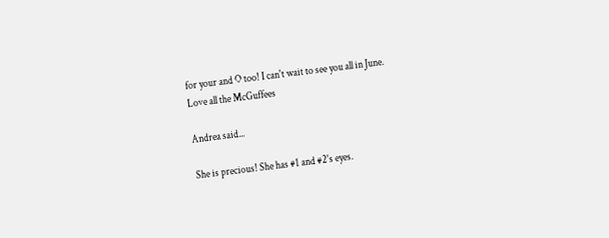for your and O too! I can't wait to see you all in June.
Love all the McGuffees

Andrea said...

She is precious! She has #1 and #2's eyes.